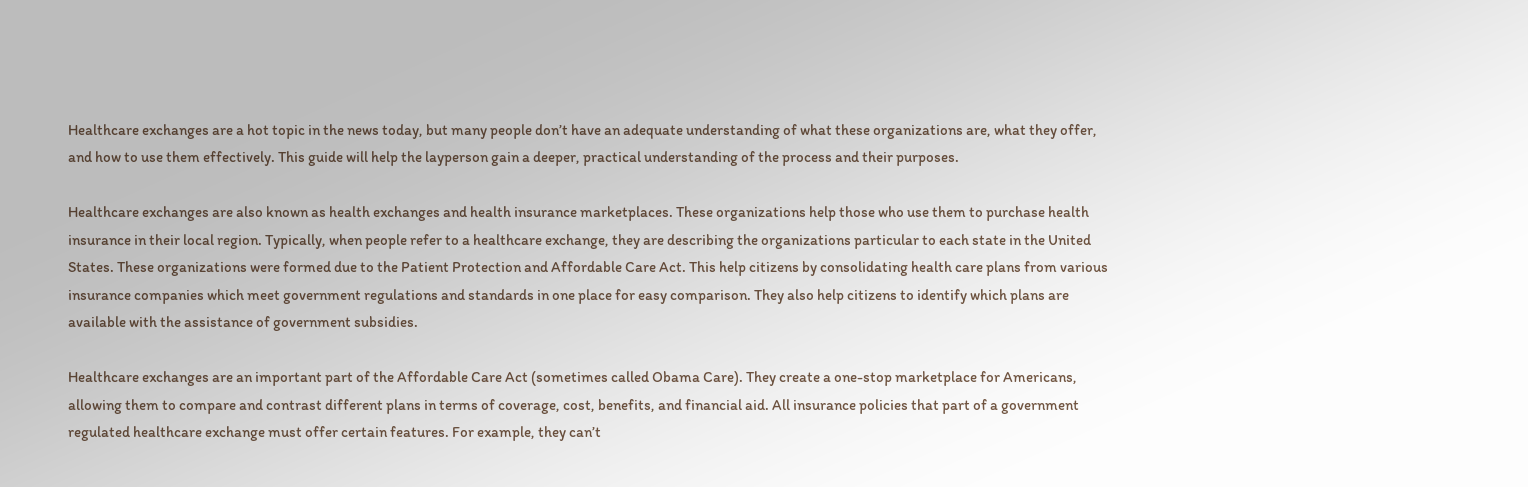Healthcare exchanges are a hot topic in the news today, but many people don’t have an adequate understanding of what these organizations are, what they offer, and how to use them effectively. This guide will help the layperson gain a deeper, practical understanding of the process and their purposes.

Healthcare exchanges are also known as health exchanges and health insurance marketplaces. These organizations help those who use them to purchase health insurance in their local region. Typically, when people refer to a healthcare exchange, they are describing the organizations particular to each state in the United States. These organizations were formed due to the Patient Protection and Affordable Care Act. This help citizens by consolidating health care plans from various insurance companies which meet government regulations and standards in one place for easy comparison. They also help citizens to identify which plans are available with the assistance of government subsidies.

Healthcare exchanges are an important part of the Affordable Care Act (sometimes called Obama Care). They create a one-stop marketplace for Americans, allowing them to compare and contrast different plans in terms of coverage, cost, benefits, and financial aid. All insurance policies that part of a government regulated healthcare exchange must offer certain features. For example, they can’t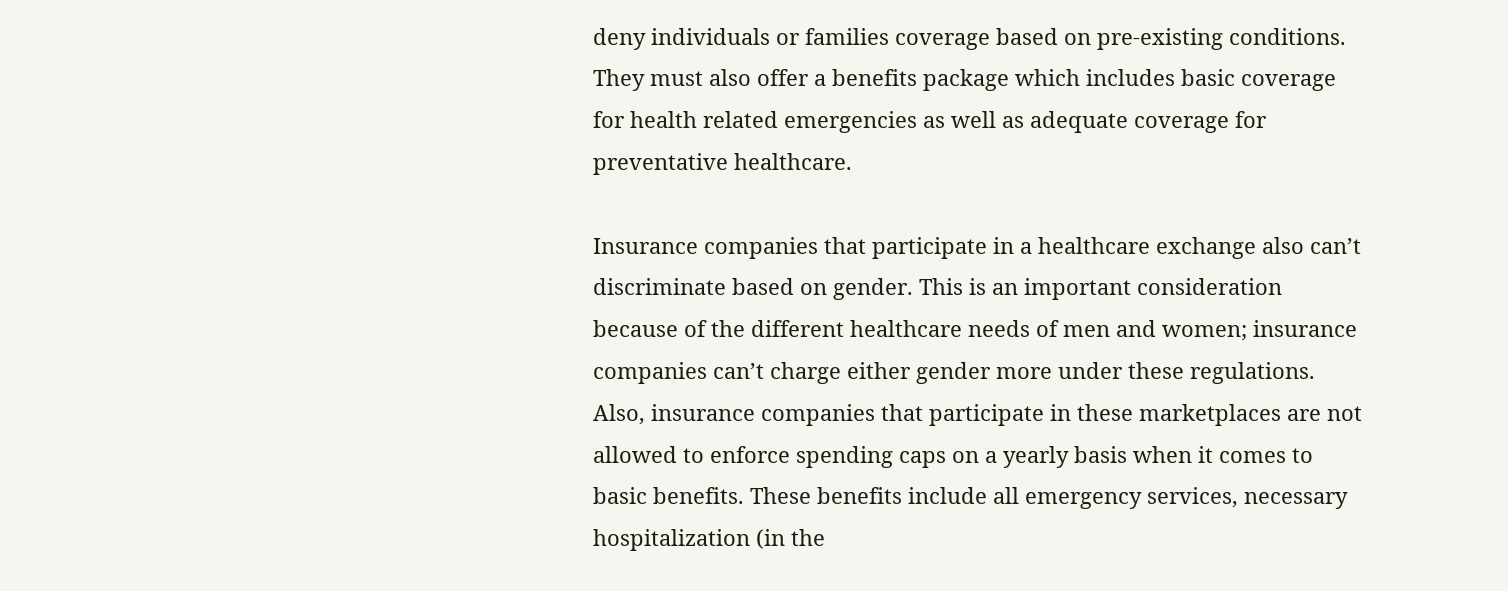deny individuals or families coverage based on pre-existing conditions. They must also offer a benefits package which includes basic coverage for health related emergencies as well as adequate coverage for preventative healthcare.

Insurance companies that participate in a healthcare exchange also can’t discriminate based on gender. This is an important consideration because of the different healthcare needs of men and women; insurance companies can’t charge either gender more under these regulations. Also, insurance companies that participate in these marketplaces are not allowed to enforce spending caps on a yearly basis when it comes to basic benefits. These benefits include all emergency services, necessary hospitalization (in the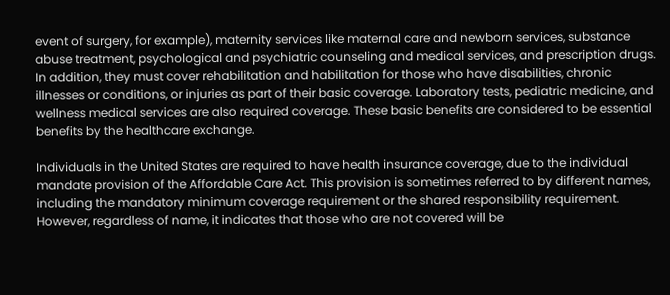event of surgery, for example), maternity services like maternal care and newborn services, substance abuse treatment, psychological and psychiatric counseling and medical services, and prescription drugs. In addition, they must cover rehabilitation and habilitation for those who have disabilities, chronic illnesses or conditions, or injuries as part of their basic coverage. Laboratory tests, pediatric medicine, and wellness medical services are also required coverage. These basic benefits are considered to be essential benefits by the healthcare exchange.

Individuals in the United States are required to have health insurance coverage, due to the individual mandate provision of the Affordable Care Act. This provision is sometimes referred to by different names, including the mandatory minimum coverage requirement or the shared responsibility requirement. However, regardless of name, it indicates that those who are not covered will be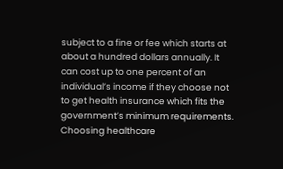subject to a fine or fee which starts at about a hundred dollars annually. It can cost up to one percent of an individual’s income if they choose not to get health insurance which fits the government’s minimum requirements. Choosing healthcare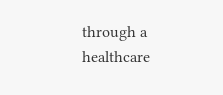through a healthcare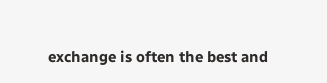exchange is often the best and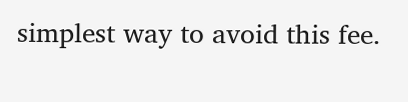simplest way to avoid this fee.